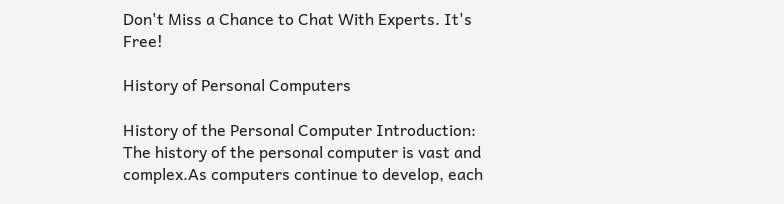Don't Miss a Chance to Chat With Experts. It's Free!

History of Personal Computers

History of the Personal Computer Introduction: The history of the personal computer is vast and complex.As computers continue to develop, each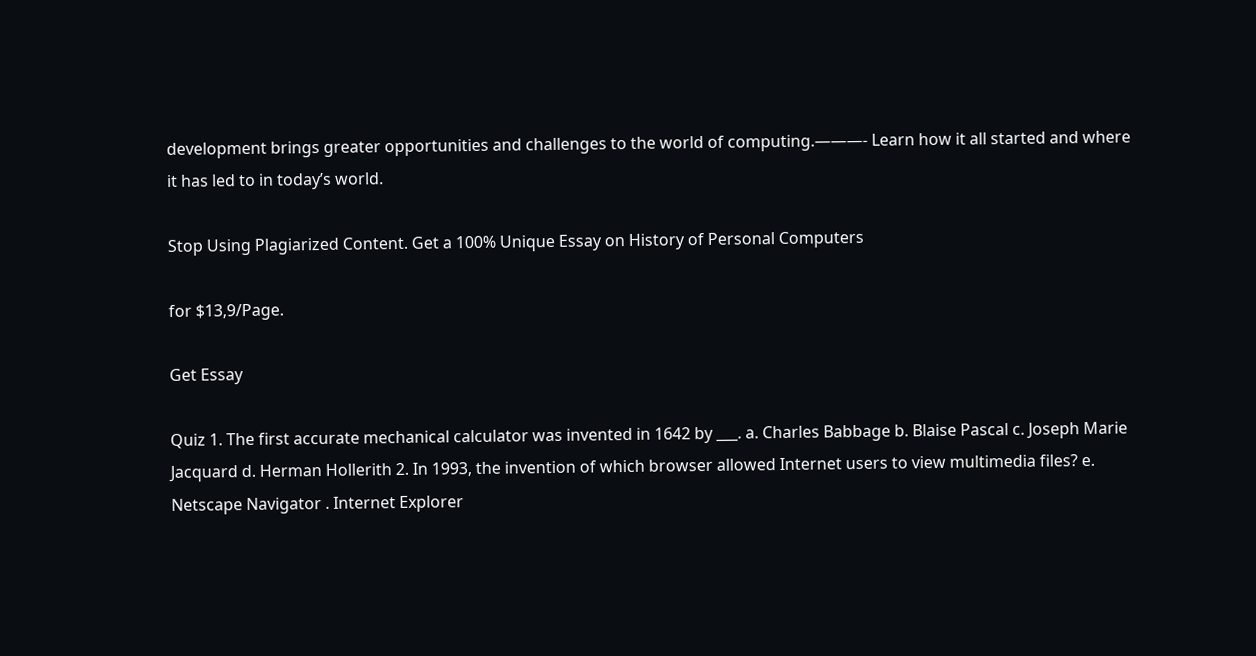development brings greater opportunities and challenges to the world of computing.———- Learn how it all started and where it has led to in today’s world.

Stop Using Plagiarized Content. Get a 100% Unique Essay on History of Personal Computers

for $13,9/Page.

Get Essay

Quiz 1. The first accurate mechanical calculator was invented in 1642 by ___. a. Charles Babbage b. Blaise Pascal c. Joseph Marie Jacquard d. Herman Hollerith 2. In 1993, the invention of which browser allowed Internet users to view multimedia files? e. Netscape Navigator . Internet Explorer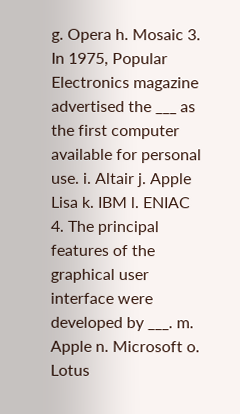g. Opera h. Mosaic 3. In 1975, Popular Electronics magazine advertised the ___ as the first computer available for personal use. i. Altair j. Apple Lisa k. IBM l. ENIAC 4. The principal features of the graphical user interface were developed by ___. m. Apple n. Microsoft o. Lotus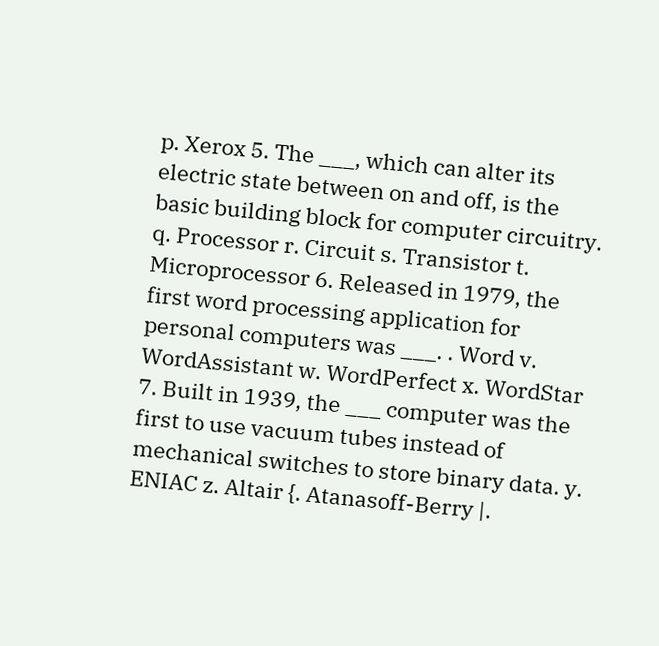p. Xerox 5. The ___, which can alter its electric state between on and off, is the basic building block for computer circuitry. q. Processor r. Circuit s. Transistor t. Microprocessor 6. Released in 1979, the first word processing application for personal computers was ___. . Word v. WordAssistant w. WordPerfect x. WordStar 7. Built in 1939, the ___ computer was the first to use vacuum tubes instead of mechanical switches to store binary data. y. ENIAC z. Altair {. Atanasoff-Berry |.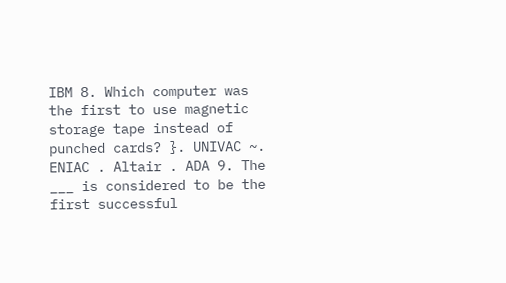IBM 8. Which computer was the first to use magnetic storage tape instead of punched cards? }. UNIVAC ~. ENIAC . Altair . ADA 9. The ___ is considered to be the first successful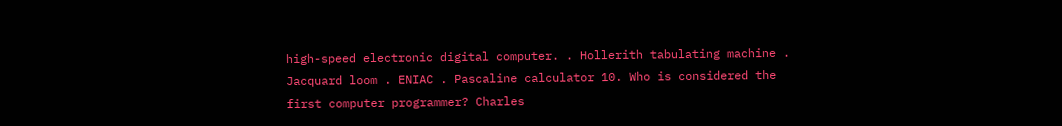high-speed electronic digital computer. . Hollerith tabulating machine . Jacquard loom . ENIAC . Pascaline calculator 10. Who is considered the first computer programmer? Charles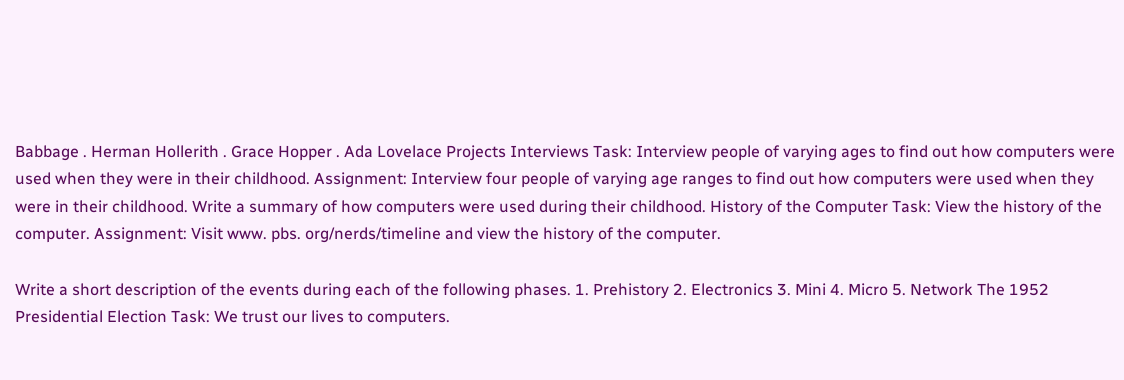Babbage . Herman Hollerith . Grace Hopper . Ada Lovelace Projects Interviews Task: Interview people of varying ages to find out how computers were used when they were in their childhood. Assignment: Interview four people of varying age ranges to find out how computers were used when they were in their childhood. Write a summary of how computers were used during their childhood. History of the Computer Task: View the history of the computer. Assignment: Visit www. pbs. org/nerds/timeline and view the history of the computer.

Write a short description of the events during each of the following phases. 1. Prehistory 2. Electronics 3. Mini 4. Micro 5. Network The 1952 Presidential Election Task: We trust our lives to computers.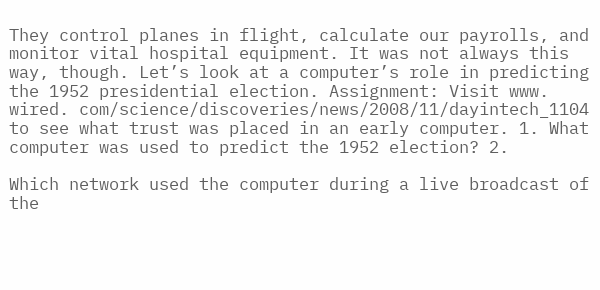They control planes in flight, calculate our payrolls, and monitor vital hospital equipment. It was not always this way, though. Let’s look at a computer’s role in predicting the 1952 presidential election. Assignment: Visit www. wired. com/science/discoveries/news/2008/11/dayintech_1104 to see what trust was placed in an early computer. 1. What computer was used to predict the 1952 election? 2.

Which network used the computer during a live broadcast of the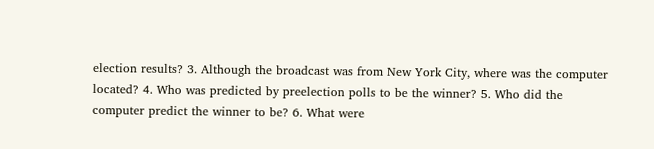election results? 3. Although the broadcast was from New York City, where was the computer located? 4. Who was predicted by preelection polls to be the winner? 5. Who did the computer predict the winner to be? 6. What were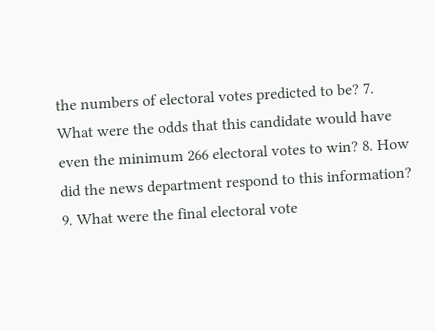the numbers of electoral votes predicted to be? 7. What were the odds that this candidate would have even the minimum 266 electoral votes to win? 8. How did the news department respond to this information? 9. What were the final electoral vote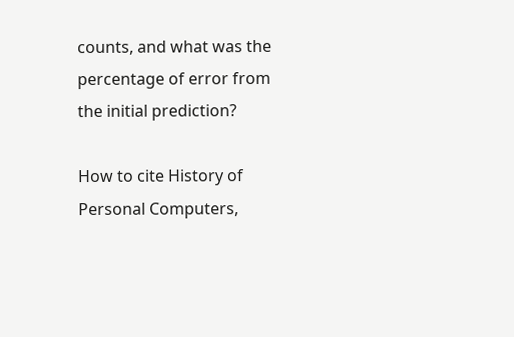counts, and what was the percentage of error from the initial prediction?

How to cite History of Personal Computers,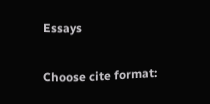Essays

Choose cite format: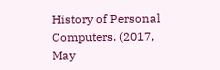History of Personal Computers. (2017, May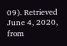09). Retrieved June 4, 2020, from